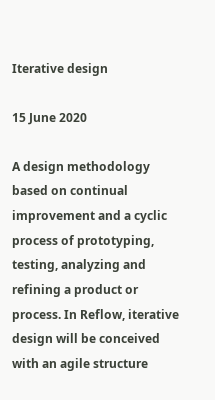Iterative design

15 June 2020

A design methodology based on continual improvement and a cyclic process of prototyping, testing, analyzing and refining a product or process. In Reflow, iterative design will be conceived with an agile structure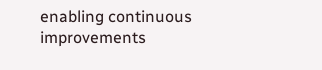enabling continuous improvements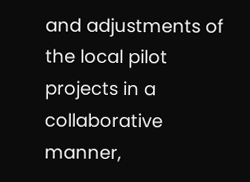and adjustments of the local pilot projects in a collaborative manner,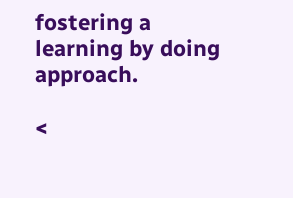fostering a learning by doing approach.

<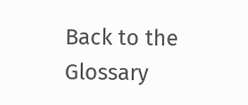Back to the Glossary